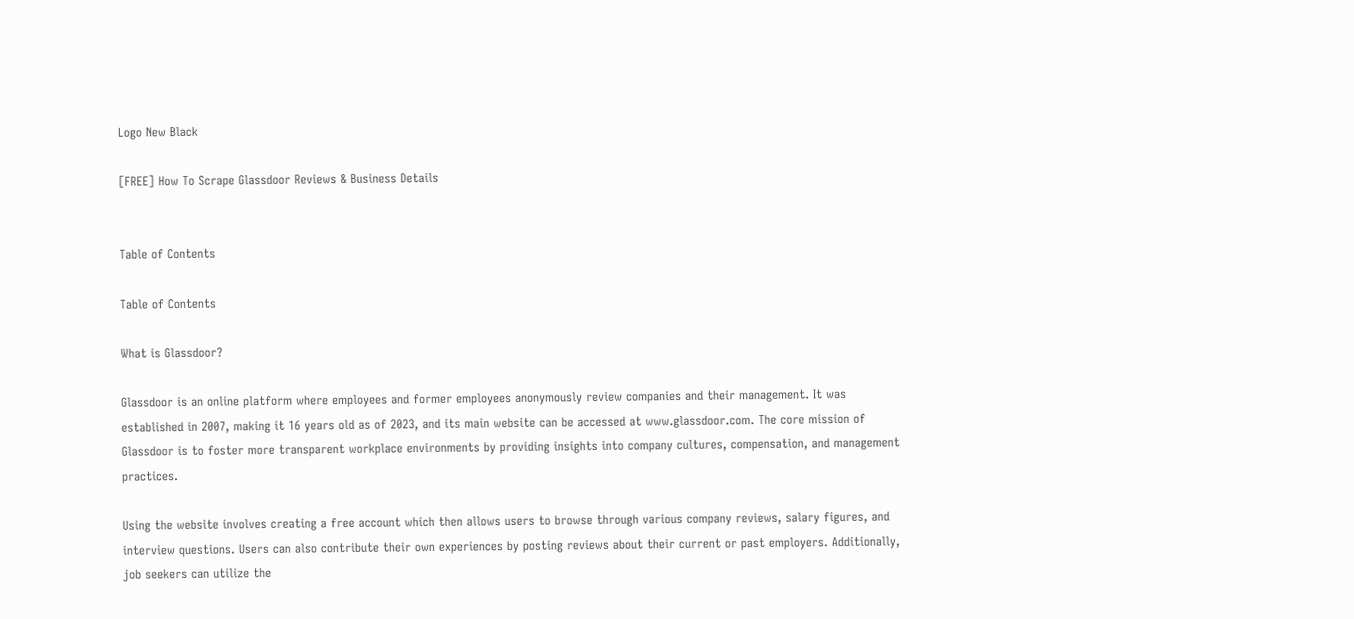Logo New Black

[FREE] How To Scrape Glassdoor Reviews & Business Details


Table of Contents

Table of Contents

What is Glassdoor?

Glassdoor is an online platform where employees and former employees anonymously review companies and their management. It was established in 2007, making it 16 years old as of 2023, and its main website can be accessed at www.glassdoor.com. The core mission of Glassdoor is to foster more transparent workplace environments by providing insights into company cultures, compensation, and management practices.

Using the website involves creating a free account which then allows users to browse through various company reviews, salary figures, and interview questions. Users can also contribute their own experiences by posting reviews about their current or past employers. Additionally, job seekers can utilize the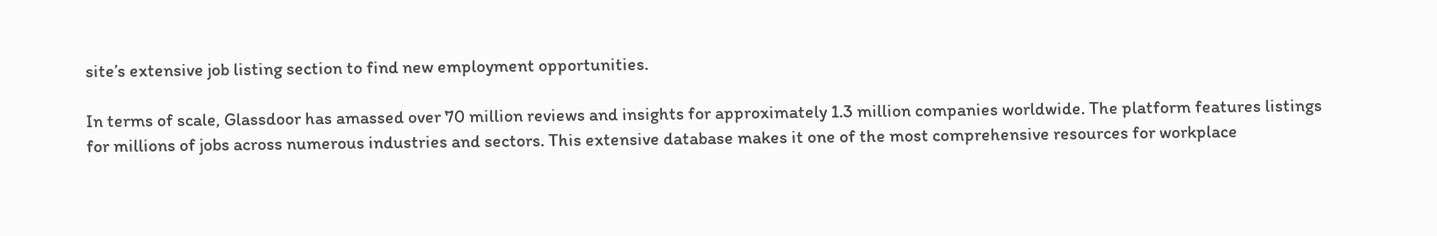site’s extensive job listing section to find new employment opportunities.

In terms of scale, Glassdoor has amassed over 70 million reviews and insights for approximately 1.3 million companies worldwide. The platform features listings for millions of jobs across numerous industries and sectors. This extensive database makes it one of the most comprehensive resources for workplace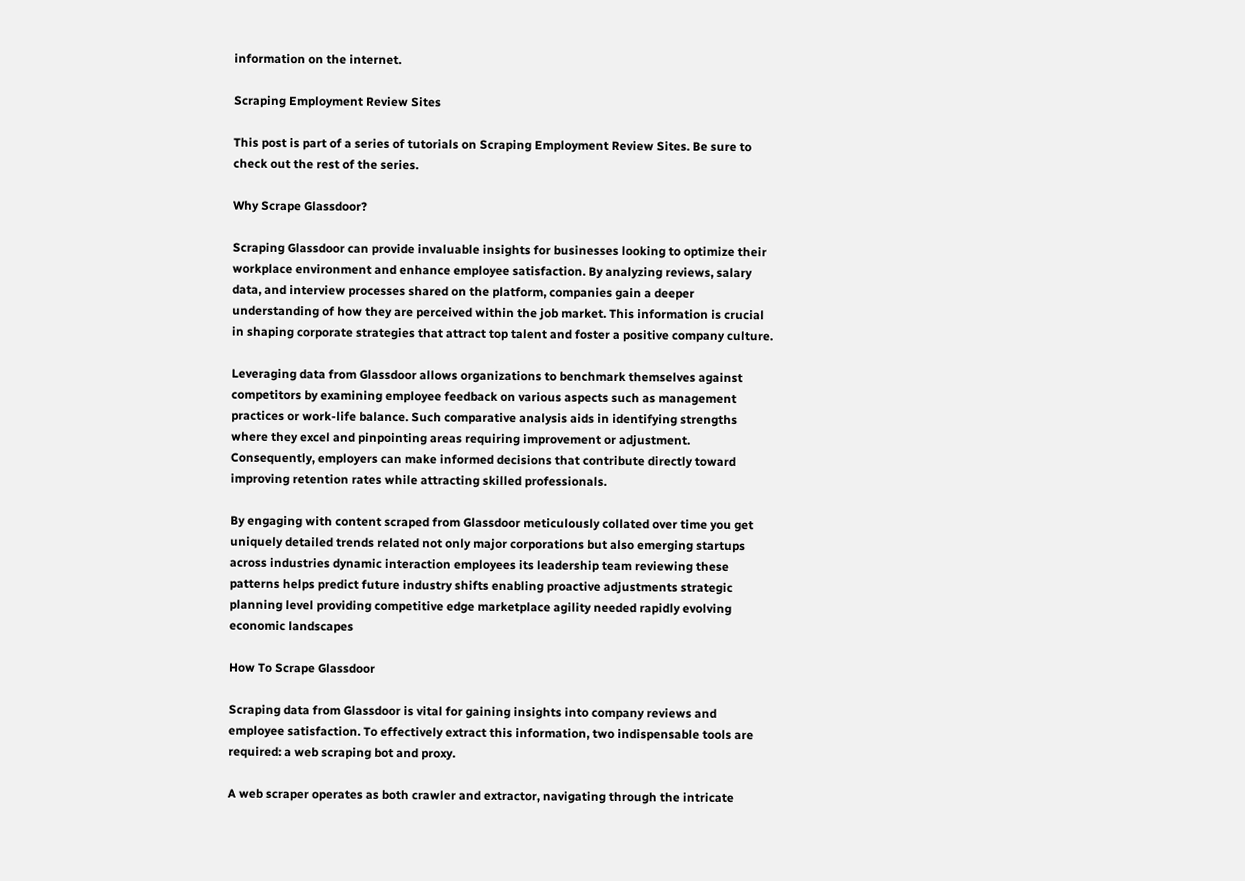information on the internet.

Scraping Employment Review Sites

This post is part of a series of tutorials on Scraping Employment Review Sites. Be sure to check out the rest of the series.

Why Scrape Glassdoor?

Scraping Glassdoor can provide invaluable insights for businesses looking to optimize their workplace environment and enhance employee satisfaction. By analyzing reviews, salary data, and interview processes shared on the platform, companies gain a deeper understanding of how they are perceived within the job market. This information is crucial in shaping corporate strategies that attract top talent and foster a positive company culture.

Leveraging data from Glassdoor allows organizations to benchmark themselves against competitors by examining employee feedback on various aspects such as management practices or work-life balance. Such comparative analysis aids in identifying strengths where they excel and pinpointing areas requiring improvement or adjustment. Consequently, employers can make informed decisions that contribute directly toward improving retention rates while attracting skilled professionals.

By engaging with content scraped from Glassdoor meticulously collated over time you get uniquely detailed trends related not only major corporations but also emerging startups across industries dynamic interaction employees its leadership team reviewing these patterns helps predict future industry shifts enabling proactive adjustments strategic planning level providing competitive edge marketplace agility needed rapidly evolving economic landscapes

How To Scrape Glassdoor

Scraping data from Glassdoor is vital for gaining insights into company reviews and employee satisfaction. To effectively extract this information, two indispensable tools are required: a web scraping bot and proxy.

A web scraper operates as both crawler and extractor, navigating through the intricate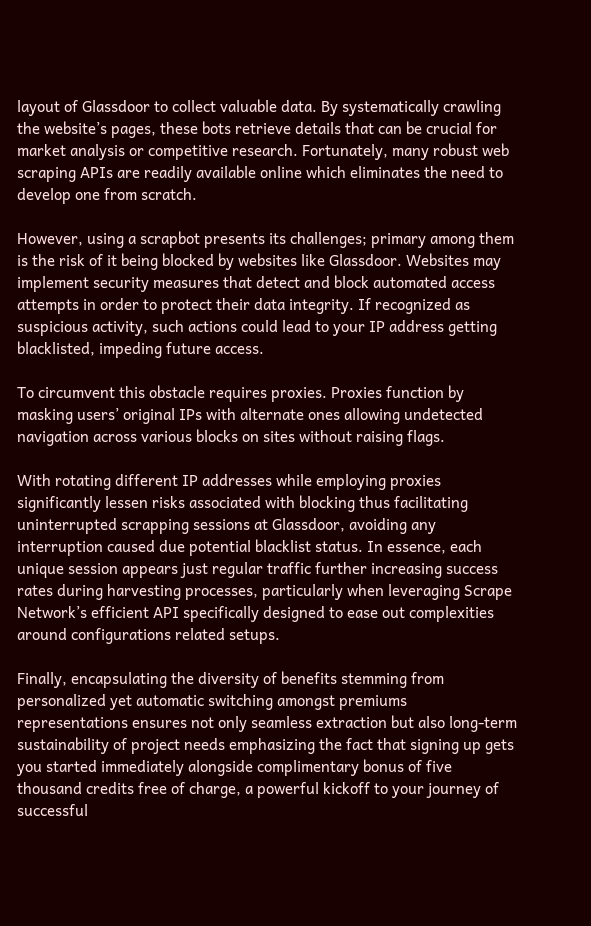layout of Glassdoor to collect valuable data. By systematically crawling the website’s pages, these bots retrieve details that can be crucial for market analysis or competitive research. Fortunately, many robust web scraping APIs are readily available online which eliminates the need to develop one from scratch.

However, using a scrapbot presents its challenges; primary among them is the risk of it being blocked by websites like Glassdoor. Websites may implement security measures that detect and block automated access attempts in order to protect their data integrity. If recognized as suspicious activity, such actions could lead to your IP address getting blacklisted, impeding future access.

To circumvent this obstacle requires proxies. Proxies function by masking users’ original IPs with alternate ones allowing undetected navigation across various blocks on sites without raising flags.

With rotating different IP addresses while employing proxies significantly lessen risks associated with blocking thus facilitating uninterrupted scrapping sessions at Glassdoor, avoiding any interruption caused due potential blacklist status. In essence, each unique session appears just regular traffic further increasing success rates during harvesting processes, particularly when leveraging Scrape Network’s efficient API specifically designed to ease out complexities around configurations related setups.

Finally, encapsulating the diversity of benefits stemming from personalized yet automatic switching amongst premiums representations ensures not only seamless extraction but also long-term sustainability of project needs emphasizing the fact that signing up gets you started immediately alongside complimentary bonus of five thousand credits free of charge, a powerful kickoff to your journey of successful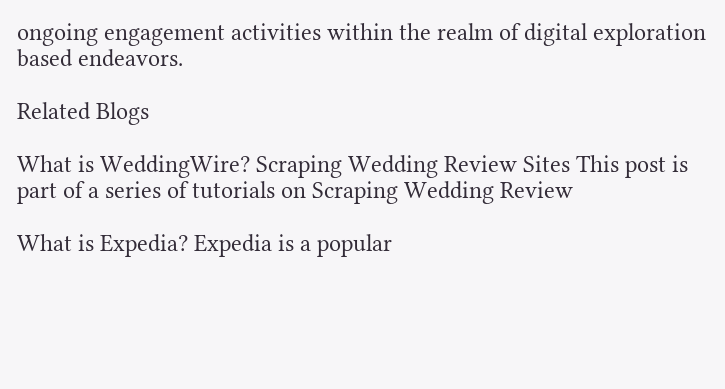ongoing engagement activities within the realm of digital exploration based endeavors.

Related Blogs

What is WeddingWire? Scraping Wedding Review Sites This post is part of a series of tutorials on Scraping Wedding Review

What is Expedia? Expedia is a popular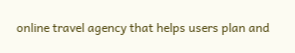online travel agency that helps users plan and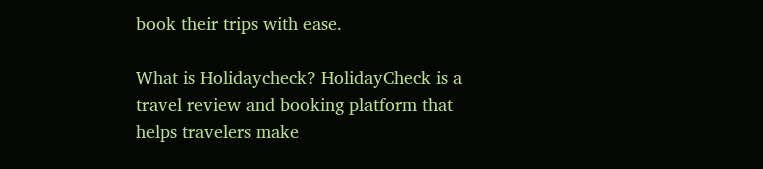book their trips with ease.

What is Holidaycheck? HolidayCheck is a travel review and booking platform that helps travelers make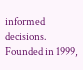informed decisions. Founded in 1999,